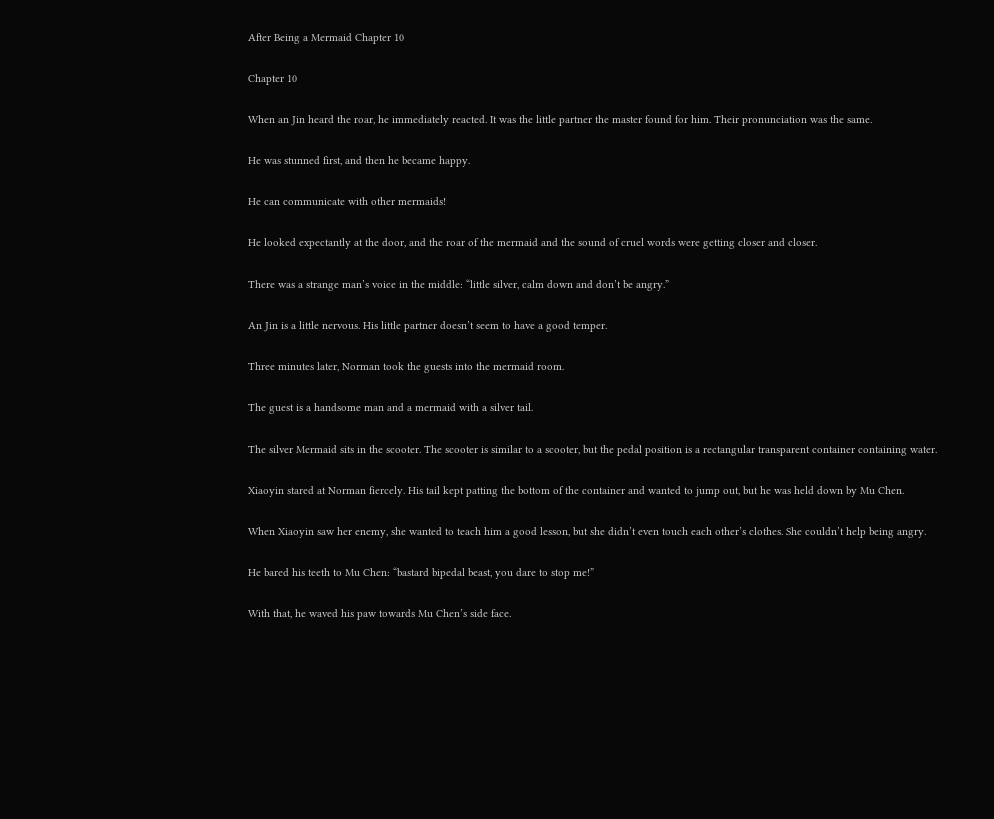After Being a Mermaid Chapter 10

Chapter 10

When an Jin heard the roar, he immediately reacted. It was the little partner the master found for him. Their pronunciation was the same.

He was stunned first, and then he became happy.

He can communicate with other mermaids!

He looked expectantly at the door, and the roar of the mermaid and the sound of cruel words were getting closer and closer.

There was a strange man’s voice in the middle: “little silver, calm down and don’t be angry.”

An Jin is a little nervous. His little partner doesn’t seem to have a good temper.

Three minutes later, Norman took the guests into the mermaid room.

The guest is a handsome man and a mermaid with a silver tail.

The silver Mermaid sits in the scooter. The scooter is similar to a scooter, but the pedal position is a rectangular transparent container containing water.

Xiaoyin stared at Norman fiercely. His tail kept patting the bottom of the container and wanted to jump out, but he was held down by Mu Chen.

When Xiaoyin saw her enemy, she wanted to teach him a good lesson, but she didn’t even touch each other’s clothes. She couldn’t help being angry.

He bared his teeth to Mu Chen: “bastard bipedal beast, you dare to stop me!”

With that, he waved his paw towards Mu Chen’s side face.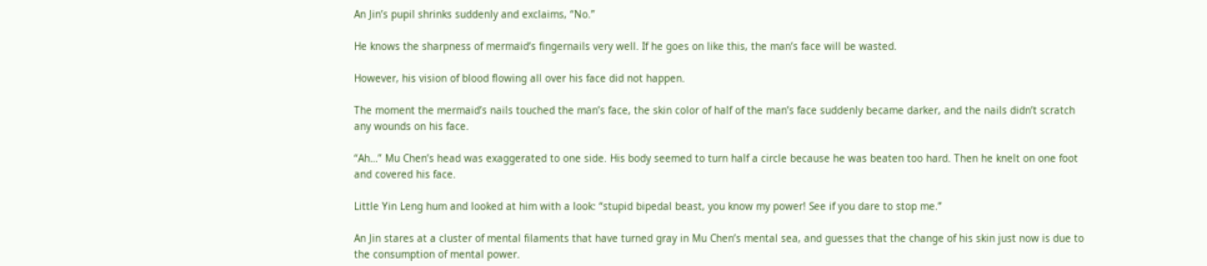An Jin’s pupil shrinks suddenly and exclaims, “No.”

He knows the sharpness of mermaid’s fingernails very well. If he goes on like this, the man’s face will be wasted.

However, his vision of blood flowing all over his face did not happen.

The moment the mermaid’s nails touched the man’s face, the skin color of half of the man’s face suddenly became darker, and the nails didn’t scratch any wounds on his face.

“Ah…” Mu Chen’s head was exaggerated to one side. His body seemed to turn half a circle because he was beaten too hard. Then he knelt on one foot and covered his face.

Little Yin Leng hum and looked at him with a look: “stupid bipedal beast, you know my power! See if you dare to stop me.”

An Jin stares at a cluster of mental filaments that have turned gray in Mu Chen’s mental sea, and guesses that the change of his skin just now is due to the consumption of mental power.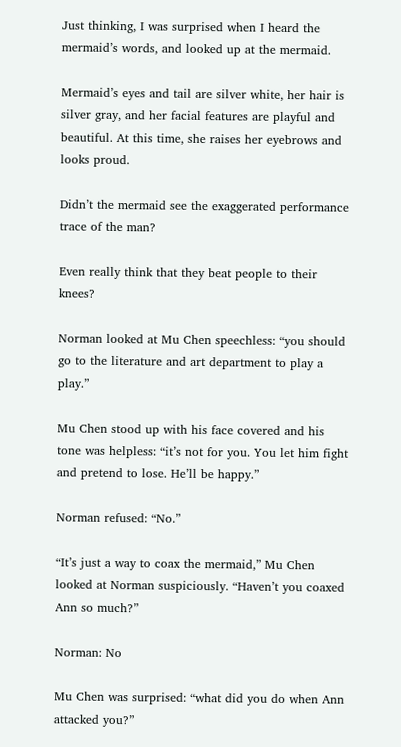Just thinking, I was surprised when I heard the mermaid’s words, and looked up at the mermaid.

Mermaid’s eyes and tail are silver white, her hair is silver gray, and her facial features are playful and beautiful. At this time, she raises her eyebrows and looks proud.

Didn’t the mermaid see the exaggerated performance trace of the man?

Even really think that they beat people to their knees?

Norman looked at Mu Chen speechless: “you should go to the literature and art department to play a play.”

Mu Chen stood up with his face covered and his tone was helpless: “it’s not for you. You let him fight and pretend to lose. He’ll be happy.”

Norman refused: “No.”

“It’s just a way to coax the mermaid,” Mu Chen looked at Norman suspiciously. “Haven’t you coaxed Ann so much?”

Norman: No

Mu Chen was surprised: “what did you do when Ann attacked you?”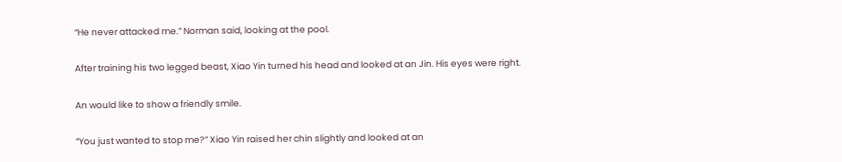“He never attacked me.” Norman said, looking at the pool.

After training his two legged beast, Xiao Yin turned his head and looked at an Jin. His eyes were right.

An would like to show a friendly smile.

“You just wanted to stop me?” Xiao Yin raised her chin slightly and looked at an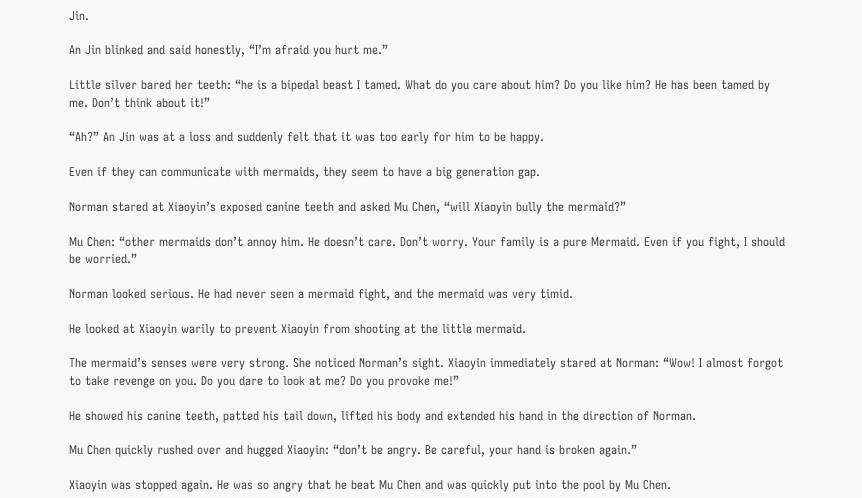Jin.

An Jin blinked and said honestly, “I’m afraid you hurt me.”

Little silver bared her teeth: “he is a bipedal beast I tamed. What do you care about him? Do you like him? He has been tamed by me. Don’t think about it!”

“Ah?” An Jin was at a loss and suddenly felt that it was too early for him to be happy.

Even if they can communicate with mermaids, they seem to have a big generation gap.

Norman stared at Xiaoyin’s exposed canine teeth and asked Mu Chen, “will Xiaoyin bully the mermaid?”

Mu Chen: “other mermaids don’t annoy him. He doesn’t care. Don’t worry. Your family is a pure Mermaid. Even if you fight, I should be worried.”

Norman looked serious. He had never seen a mermaid fight, and the mermaid was very timid.

He looked at Xiaoyin warily to prevent Xiaoyin from shooting at the little mermaid.

The mermaid’s senses were very strong. She noticed Norman’s sight. Xiaoyin immediately stared at Norman: “Wow! I almost forgot to take revenge on you. Do you dare to look at me? Do you provoke me!”

He showed his canine teeth, patted his tail down, lifted his body and extended his hand in the direction of Norman.

Mu Chen quickly rushed over and hugged Xiaoyin: “don’t be angry. Be careful, your hand is broken again.”

Xiaoyin was stopped again. He was so angry that he beat Mu Chen and was quickly put into the pool by Mu Chen.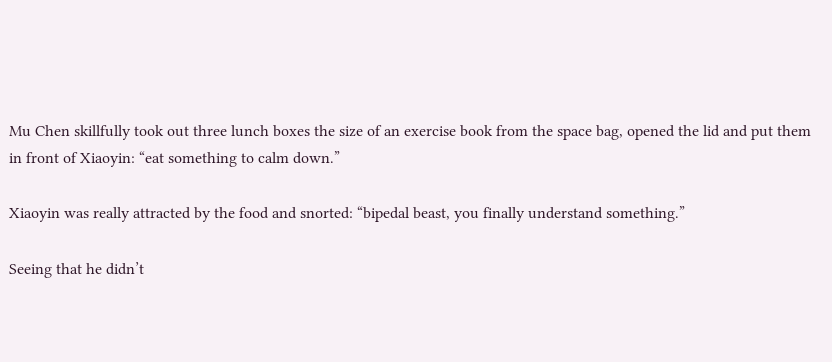Mu Chen skillfully took out three lunch boxes the size of an exercise book from the space bag, opened the lid and put them in front of Xiaoyin: “eat something to calm down.”

Xiaoyin was really attracted by the food and snorted: “bipedal beast, you finally understand something.”

Seeing that he didn’t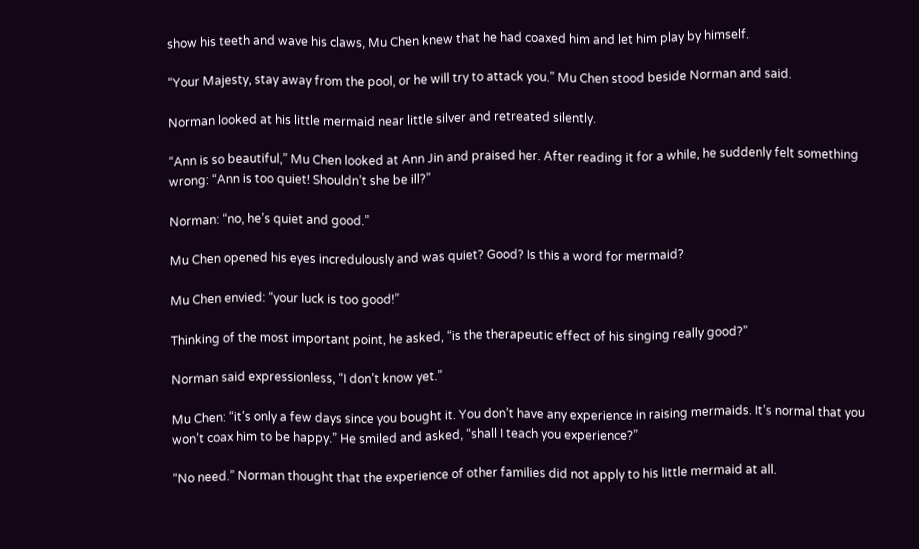show his teeth and wave his claws, Mu Chen knew that he had coaxed him and let him play by himself.

“Your Majesty, stay away from the pool, or he will try to attack you.” Mu Chen stood beside Norman and said.

Norman looked at his little mermaid near little silver and retreated silently.

“Ann is so beautiful,” Mu Chen looked at Ann Jin and praised her. After reading it for a while, he suddenly felt something wrong: “Ann is too quiet! Shouldn’t she be ill?”

Norman: “no, he’s quiet and good.”

Mu Chen opened his eyes incredulously and was quiet? Good? Is this a word for mermaid?

Mu Chen envied: “your luck is too good!”

Thinking of the most important point, he asked, “is the therapeutic effect of his singing really good?”

Norman said expressionless, “I don’t know yet.”

Mu Chen: “it’s only a few days since you bought it. You don’t have any experience in raising mermaids. It’s normal that you won’t coax him to be happy.” He smiled and asked, “shall I teach you experience?”

“No need.” Norman thought that the experience of other families did not apply to his little mermaid at all.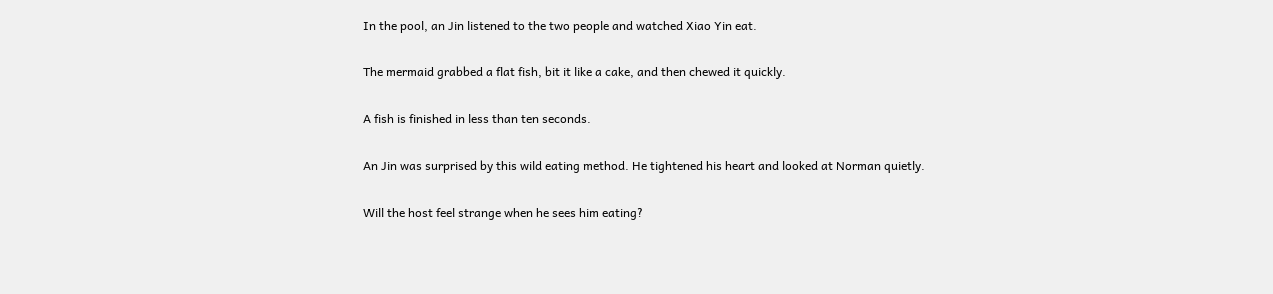In the pool, an Jin listened to the two people and watched Xiao Yin eat.

The mermaid grabbed a flat fish, bit it like a cake, and then chewed it quickly.

A fish is finished in less than ten seconds.

An Jin was surprised by this wild eating method. He tightened his heart and looked at Norman quietly.

Will the host feel strange when he sees him eating?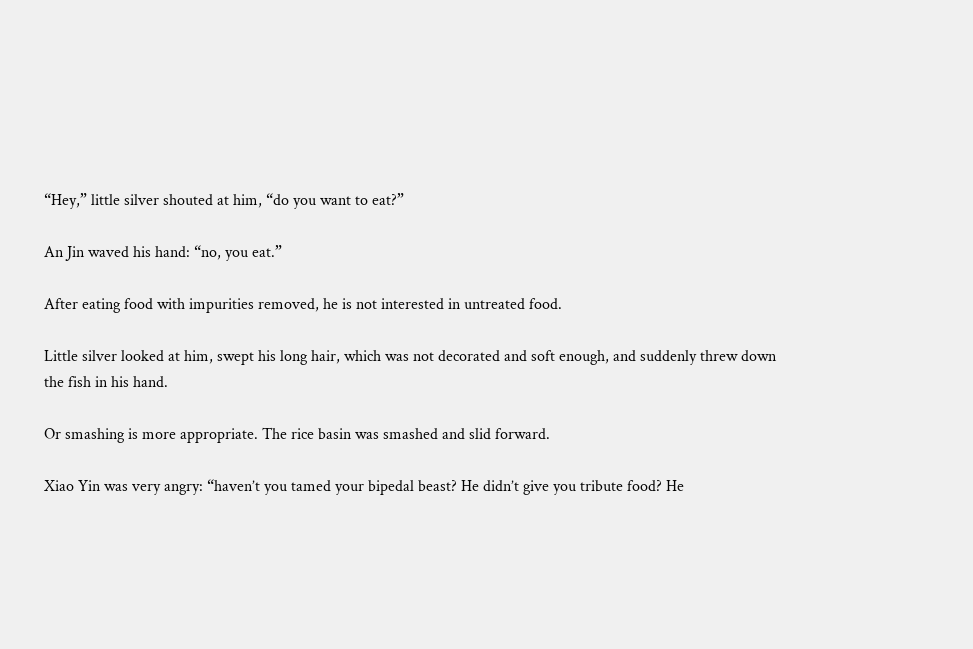“Hey,” little silver shouted at him, “do you want to eat?”

An Jin waved his hand: “no, you eat.”

After eating food with impurities removed, he is not interested in untreated food.

Little silver looked at him, swept his long hair, which was not decorated and soft enough, and suddenly threw down the fish in his hand.

Or smashing is more appropriate. The rice basin was smashed and slid forward.

Xiao Yin was very angry: “haven’t you tamed your bipedal beast? He didn’t give you tribute food? He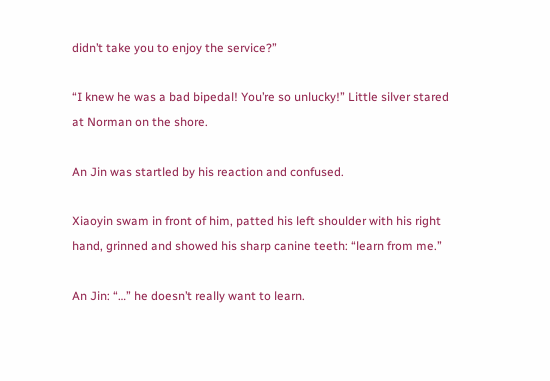didn’t take you to enjoy the service?”

“I knew he was a bad bipedal! You’re so unlucky!” Little silver stared at Norman on the shore.

An Jin was startled by his reaction and confused.

Xiaoyin swam in front of him, patted his left shoulder with his right hand, grinned and showed his sharp canine teeth: “learn from me.”

An Jin: “…” he doesn’t really want to learn.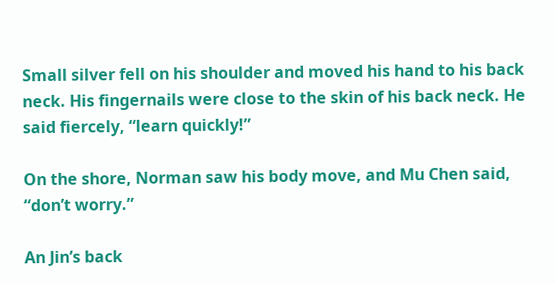Small silver fell on his shoulder and moved his hand to his back neck. His fingernails were close to the skin of his back neck. He said fiercely, “learn quickly!”

On the shore, Norman saw his body move, and Mu Chen said, “don’t worry.”

An Jin’s back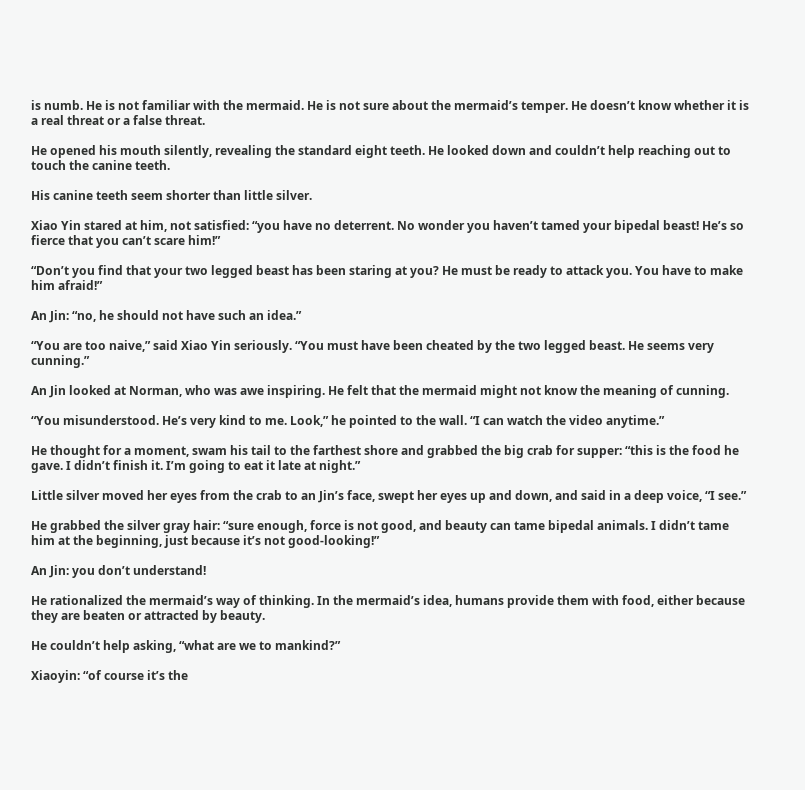is numb. He is not familiar with the mermaid. He is not sure about the mermaid’s temper. He doesn’t know whether it is a real threat or a false threat.

He opened his mouth silently, revealing the standard eight teeth. He looked down and couldn’t help reaching out to touch the canine teeth.

His canine teeth seem shorter than little silver.

Xiao Yin stared at him, not satisfied: “you have no deterrent. No wonder you haven’t tamed your bipedal beast! He’s so fierce that you can’t scare him!”

“Don’t you find that your two legged beast has been staring at you? He must be ready to attack you. You have to make him afraid!”

An Jin: “no, he should not have such an idea.”

“You are too naive,” said Xiao Yin seriously. “You must have been cheated by the two legged beast. He seems very cunning.”

An Jin looked at Norman, who was awe inspiring. He felt that the mermaid might not know the meaning of cunning.

“You misunderstood. He’s very kind to me. Look,” he pointed to the wall. “I can watch the video anytime.”

He thought for a moment, swam his tail to the farthest shore and grabbed the big crab for supper: “this is the food he gave. I didn’t finish it. I’m going to eat it late at night.”

Little silver moved her eyes from the crab to an Jin’s face, swept her eyes up and down, and said in a deep voice, “I see.”

He grabbed the silver gray hair: “sure enough, force is not good, and beauty can tame bipedal animals. I didn’t tame him at the beginning, just because it’s not good-looking!”

An Jin: you don’t understand!

He rationalized the mermaid’s way of thinking. In the mermaid’s idea, humans provide them with food, either because they are beaten or attracted by beauty.

He couldn’t help asking, “what are we to mankind?”

Xiaoyin: “of course it’s the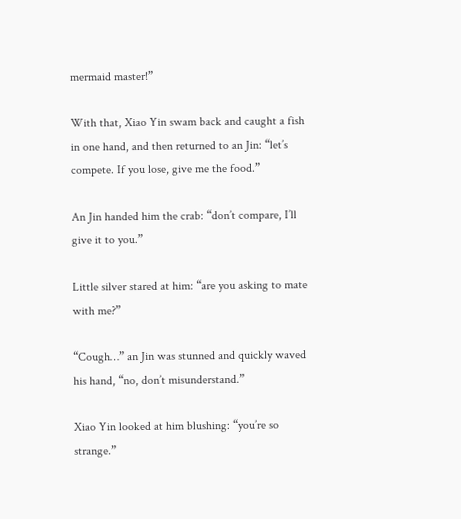mermaid master!”

With that, Xiao Yin swam back and caught a fish in one hand, and then returned to an Jin: “let’s compete. If you lose, give me the food.”

An Jin handed him the crab: “don’t compare, I’ll give it to you.”

Little silver stared at him: “are you asking to mate with me?”

“Cough…” an Jin was stunned and quickly waved his hand, “no, don’t misunderstand.”

Xiao Yin looked at him blushing: “you’re so strange.”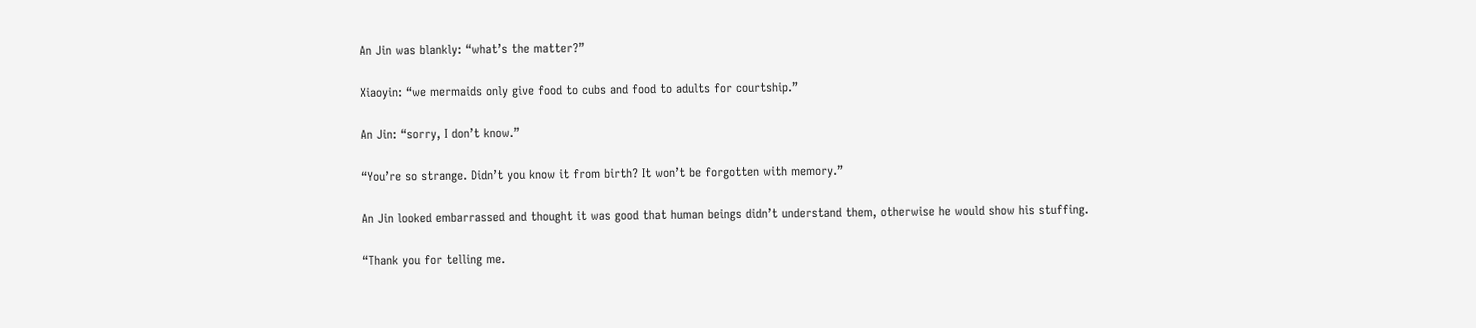An Jin was blankly: “what’s the matter?”

Xiaoyin: “we mermaids only give food to cubs and food to adults for courtship.”

An Jin: “sorry, I don’t know.”

“You’re so strange. Didn’t you know it from birth? It won’t be forgotten with memory.”

An Jin looked embarrassed and thought it was good that human beings didn’t understand them, otherwise he would show his stuffing.

“Thank you for telling me.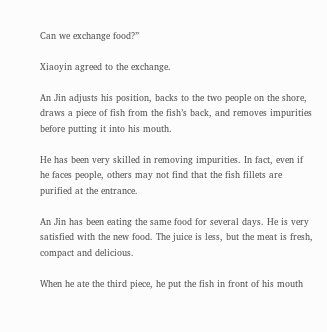Can we exchange food?”

Xiaoyin agreed to the exchange.

An Jin adjusts his position, backs to the two people on the shore, draws a piece of fish from the fish’s back, and removes impurities before putting it into his mouth.

He has been very skilled in removing impurities. In fact, even if he faces people, others may not find that the fish fillets are purified at the entrance.

An Jin has been eating the same food for several days. He is very satisfied with the new food. The juice is less, but the meat is fresh, compact and delicious.

When he ate the third piece, he put the fish in front of his mouth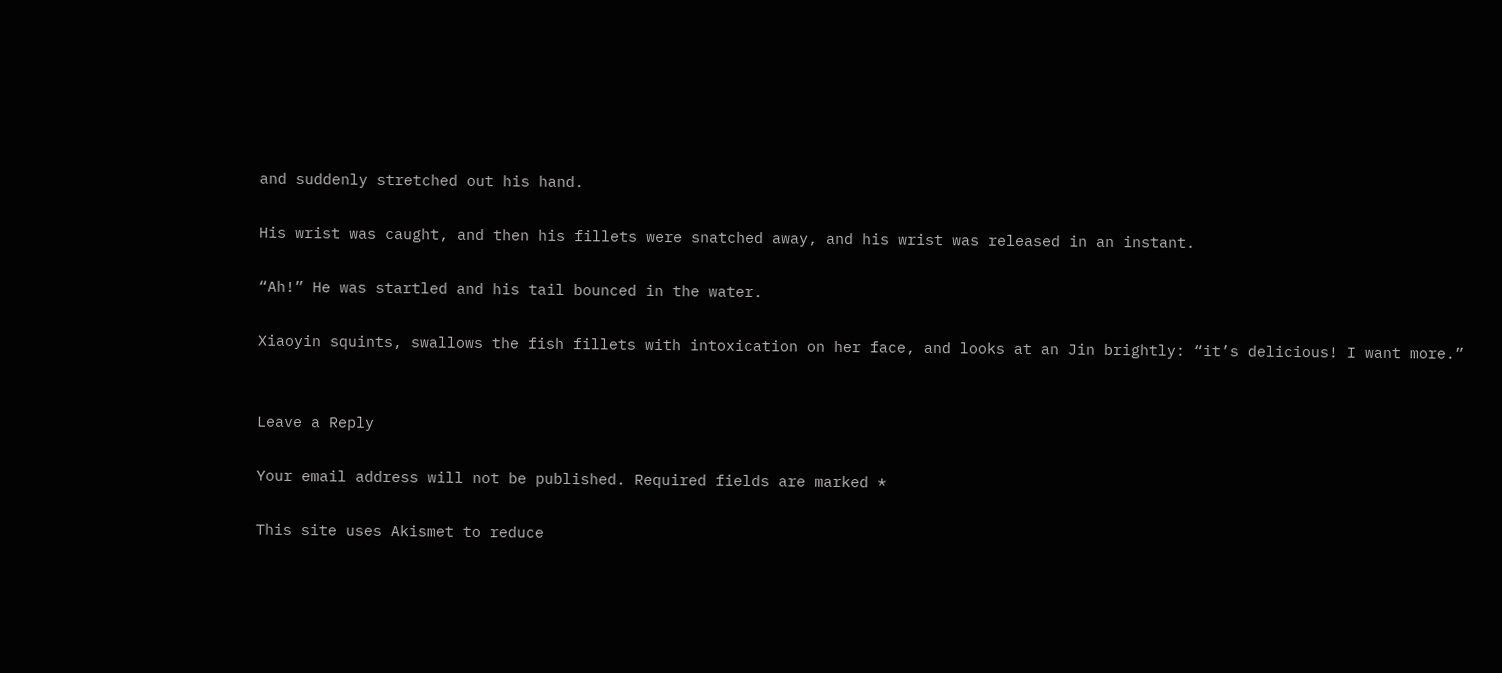and suddenly stretched out his hand.

His wrist was caught, and then his fillets were snatched away, and his wrist was released in an instant.

“Ah!” He was startled and his tail bounced in the water.

Xiaoyin squints, swallows the fish fillets with intoxication on her face, and looks at an Jin brightly: “it’s delicious! I want more.”


Leave a Reply

Your email address will not be published. Required fields are marked *

This site uses Akismet to reduce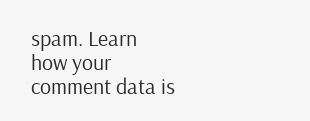spam. Learn how your comment data is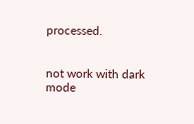processed.


not work with dark mode